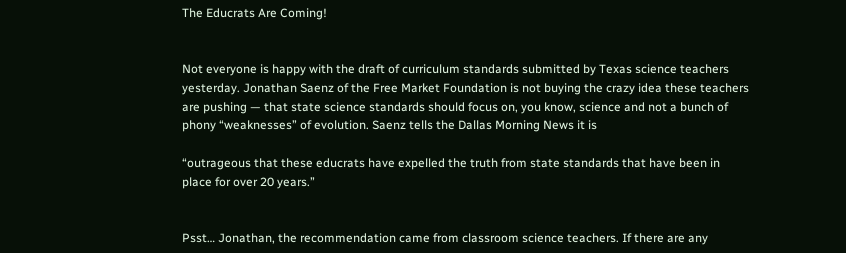The Educrats Are Coming!


Not everyone is happy with the draft of curriculum standards submitted by Texas science teachers yesterday. Jonathan Saenz of the Free Market Foundation is not buying the crazy idea these teachers are pushing — that state science standards should focus on, you know, science and not a bunch of phony “weaknesses” of evolution. Saenz tells the Dallas Morning News it is

“outrageous that these educrats have expelled the truth from state standards that have been in place for over 20 years.”


Psst… Jonathan, the recommendation came from classroom science teachers. If there are any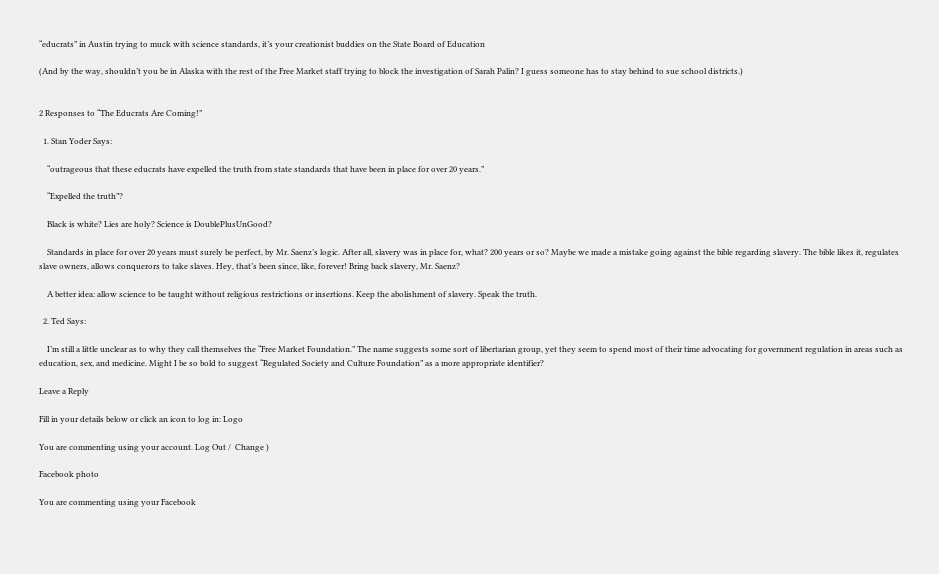“educrats” in Austin trying to muck with science standards, it’s your creationist buddies on the State Board of Education

(And by the way, shouldn’t you be in Alaska with the rest of the Free Market staff trying to block the investigation of Sarah Palin? I guess someone has to stay behind to sue school districts.)


2 Responses to “The Educrats Are Coming!”

  1. Stan Yoder Says:

    “outrageous that these educrats have expelled the truth from state standards that have been in place for over 20 years.”

    “Expelled the truth”?

    Black is white? Lies are holy? Science is DoublePlusUnGood?

    Standards in place for over 20 years must surely be perfect, by Mr. Saenz’s logic. After all, slavery was in place for, what? 200 years or so? Maybe we made a mistake going against the bible regarding slavery. The bible likes it, regulates slave owners, allows conquerors to take slaves. Hey, that’s been since, like, forever! Bring back slavery, Mr. Saenz?

    A better idea: allow science to be taught without religious restrictions or insertions. Keep the abolishment of slavery. Speak the truth.

  2. Ted Says:

    I’m still a little unclear as to why they call themselves the “Free Market Foundation.” The name suggests some sort of libertarian group, yet they seem to spend most of their time advocating for government regulation in areas such as education, sex, and medicine. Might I be so bold to suggest “Regulated Society and Culture Foundation” as a more appropriate identifier?

Leave a Reply

Fill in your details below or click an icon to log in: Logo

You are commenting using your account. Log Out /  Change )

Facebook photo

You are commenting using your Facebook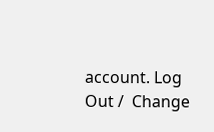account. Log Out /  Change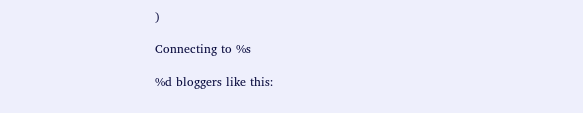)

Connecting to %s

%d bloggers like this: